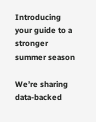Introducing your guide to a stronger summer season

We’re sharing data-backed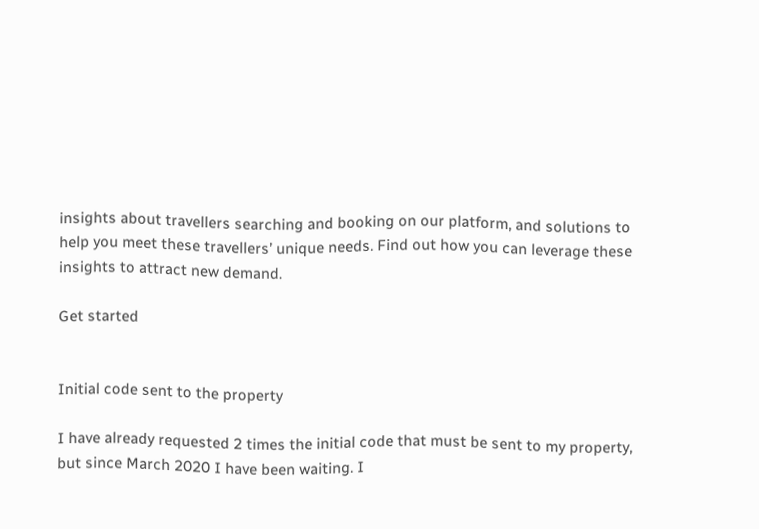insights about travellers searching and booking on our platform, and solutions to help you meet these travellers’ unique needs. Find out how you can leverage these insights to attract new demand.

Get started


Initial code sent to the property

I have already requested 2 times the initial code that must be sent to my property, but since March 2020 I have been waiting. I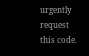urgently request this code.